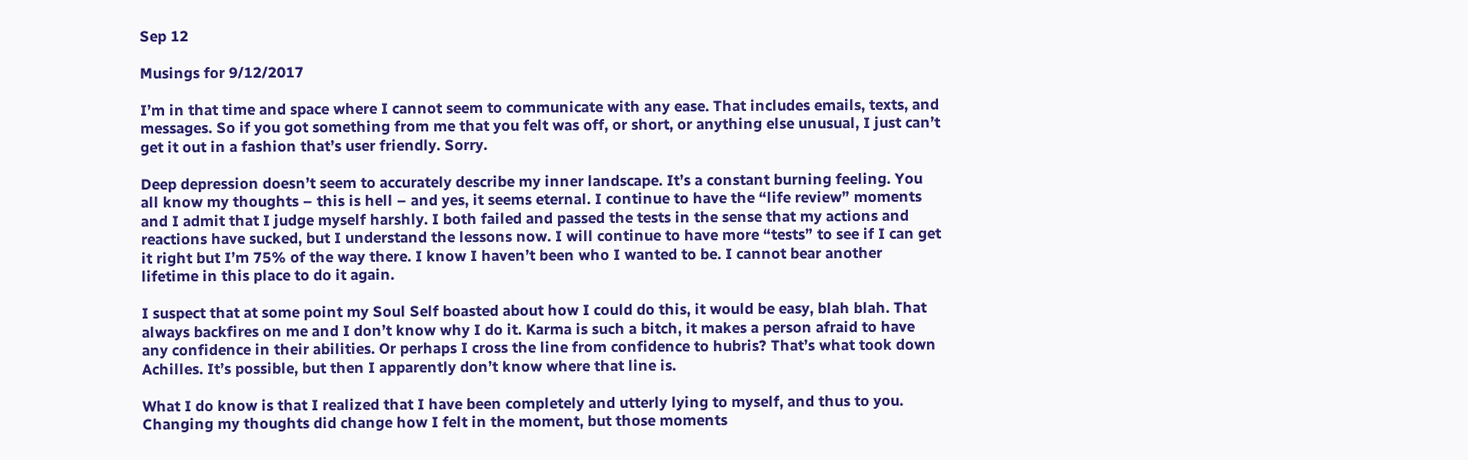Sep 12

Musings for 9/12/2017

I’m in that time and space where I cannot seem to communicate with any ease. That includes emails, texts, and messages. So if you got something from me that you felt was off, or short, or anything else unusual, I just can’t get it out in a fashion that’s user friendly. Sorry.

Deep depression doesn’t seem to accurately describe my inner landscape. It’s a constant burning feeling. You all know my thoughts – this is hell – and yes, it seems eternal. I continue to have the “life review” moments and I admit that I judge myself harshly. I both failed and passed the tests in the sense that my actions and reactions have sucked, but I understand the lessons now. I will continue to have more “tests” to see if I can get it right but I’m 75% of the way there. I know I haven’t been who I wanted to be. I cannot bear another lifetime in this place to do it again.

I suspect that at some point my Soul Self boasted about how I could do this, it would be easy, blah blah. That always backfires on me and I don’t know why I do it. Karma is such a bitch, it makes a person afraid to have any confidence in their abilities. Or perhaps I cross the line from confidence to hubris? That’s what took down Achilles. It’s possible, but then I apparently don’t know where that line is.

What I do know is that I realized that I have been completely and utterly lying to myself, and thus to you. Changing my thoughts did change how I felt in the moment, but those moments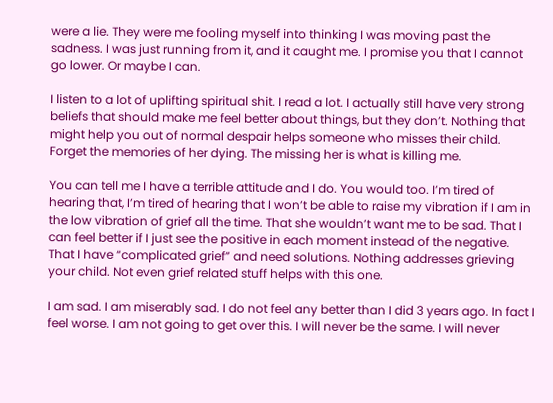were a lie. They were me fooling myself into thinking I was moving past the sadness. I was just running from it, and it caught me. I promise you that I cannot go lower. Or maybe I can.

I listen to a lot of uplifting spiritual shit. I read a lot. I actually still have very strong beliefs that should make me feel better about things, but they don’t. Nothing that might help you out of normal despair helps someone who misses their child. Forget the memories of her dying. The missing her is what is killing me.

You can tell me I have a terrible attitude and I do. You would too. I’m tired of hearing that, I’m tired of hearing that I won’t be able to raise my vibration if I am in the low vibration of grief all the time. That she wouldn’t want me to be sad. That I can feel better if I just see the positive in each moment instead of the negative. That I have “complicated grief” and need solutions. Nothing addresses grieving your child. Not even grief related stuff helps with this one.

I am sad. I am miserably sad. I do not feel any better than I did 3 years ago. In fact I feel worse. I am not going to get over this. I will never be the same. I will never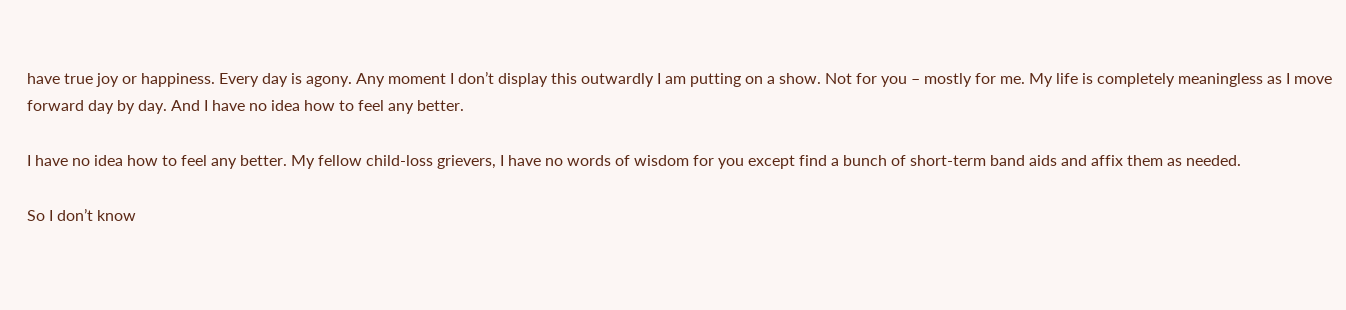have true joy or happiness. Every day is agony. Any moment I don’t display this outwardly I am putting on a show. Not for you – mostly for me. My life is completely meaningless as I move forward day by day. And I have no idea how to feel any better.

I have no idea how to feel any better. My fellow child-loss grievers, I have no words of wisdom for you except find a bunch of short-term band aids and affix them as needed.

So I don’t know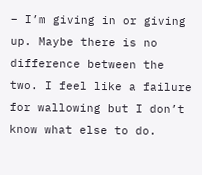– I’m giving in or giving up. Maybe there is no difference between the two. I feel like a failure for wallowing but I don’t know what else to do.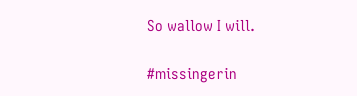So wallow I will.

#missingerin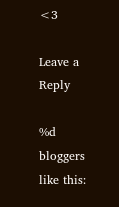<3

Leave a Reply

%d bloggers like this: